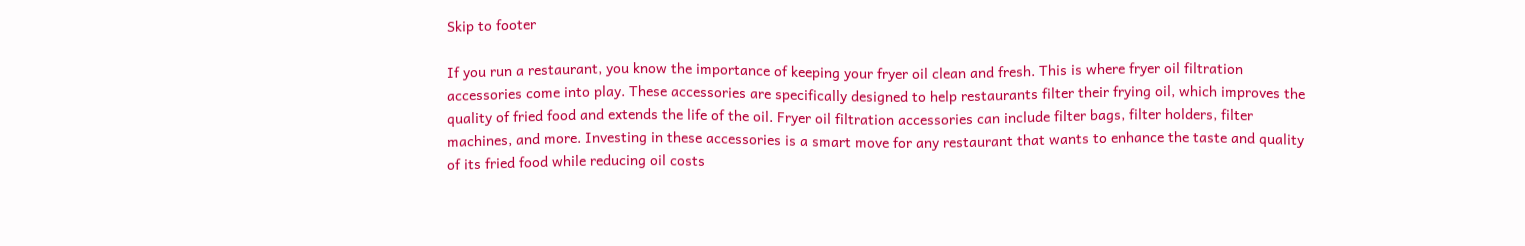Skip to footer

If you run a restaurant, you know the importance of keeping your fryer oil clean and fresh. This is where fryer oil filtration accessories come into play. These accessories are specifically designed to help restaurants filter their frying oil, which improves the quality of fried food and extends the life of the oil. Fryer oil filtration accessories can include filter bags, filter holders, filter machines, and more. Investing in these accessories is a smart move for any restaurant that wants to enhance the taste and quality of its fried food while reducing oil costs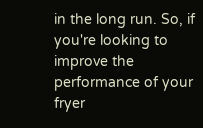in the long run. So, if you're looking to improve the performance of your fryer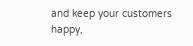and keep your customers happy,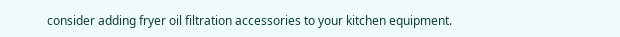consider adding fryer oil filtration accessories to your kitchen equipment.